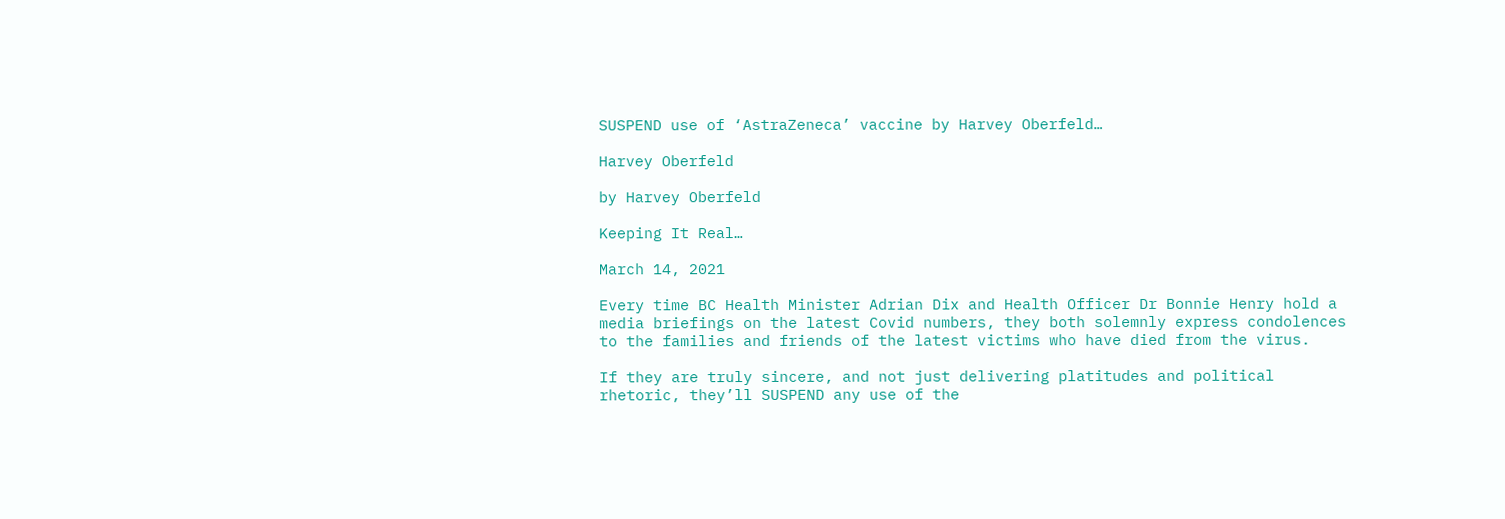SUSPEND use of ‘AstraZeneca’ vaccine by Harvey Oberfeld…

Harvey Oberfeld

by Harvey Oberfeld

Keeping It Real…

March 14, 2021

Every time BC Health Minister Adrian Dix and Health Officer Dr Bonnie Henry hold a media briefings on the latest Covid numbers, they both solemnly express condolences to the families and friends of the latest victims who have died from the virus.

If they are truly sincere, and not just delivering platitudes and political rhetoric, they’ll SUSPEND any use of the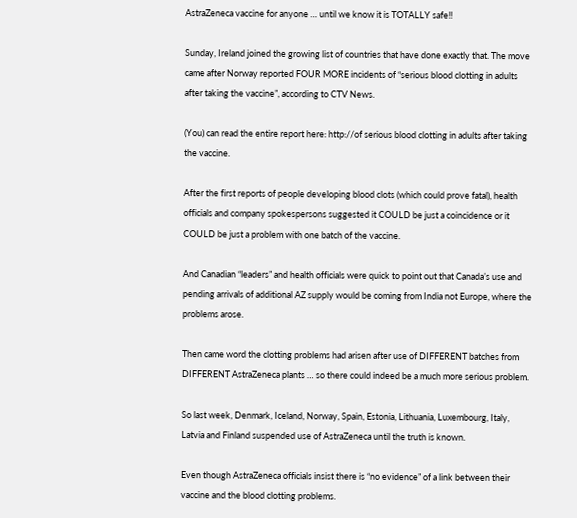AstraZeneca vaccine for anyone … until we know it is TOTALLY safe!!

Sunday, Ireland joined the growing list of countries that have done exactly that. The move came after Norway reported FOUR MORE incidents of “serious blood clotting in adults after taking the vaccine”, according to CTV News.

(You) can read the entire report here: http://of serious blood clotting in adults after taking the vaccine.

After the first reports of people developing blood clots (which could prove fatal), health officials and company spokespersons suggested it COULD be just a coincidence or it COULD be just a problem with one batch of the vaccine.

And Canadian “leaders” and health officials were quick to point out that Canada’s use and pending arrivals of additional AZ supply would be coming from India not Europe, where the problems arose.

Then came word the clotting problems had arisen after use of DIFFERENT batches from DIFFERENT AstraZeneca plants … so there could indeed be a much more serious problem.

So last week, Denmark, Iceland, Norway, Spain, Estonia, Lithuania, Luxembourg, Italy, Latvia and Finland suspended use of AstraZeneca until the truth is known.

Even though AstraZeneca officials insist there is “no evidence” of a link between their vaccine and the blood clotting problems.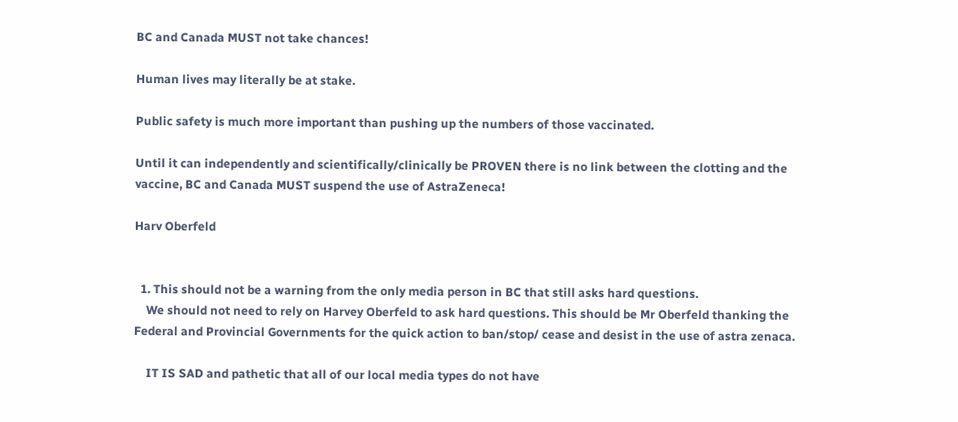BC and Canada MUST not take chances!

Human lives may literally be at stake.

Public safety is much more important than pushing up the numbers of those vaccinated.

Until it can independently and scientifically/clinically be PROVEN there is no link between the clotting and the vaccine, BC and Canada MUST suspend the use of AstraZeneca!

Harv Oberfeld


  1. This should not be a warning from the only media person in BC that still asks hard questions.
    We should not need to rely on Harvey Oberfeld to ask hard questions. This should be Mr Oberfeld thanking the Federal and Provincial Governments for the quick action to ban/stop/ cease and desist in the use of astra zenaca.

    IT IS SAD and pathetic that all of our local media types do not have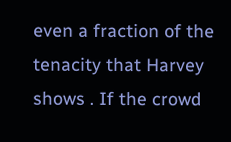even a fraction of the tenacity that Harvey shows . If the crowd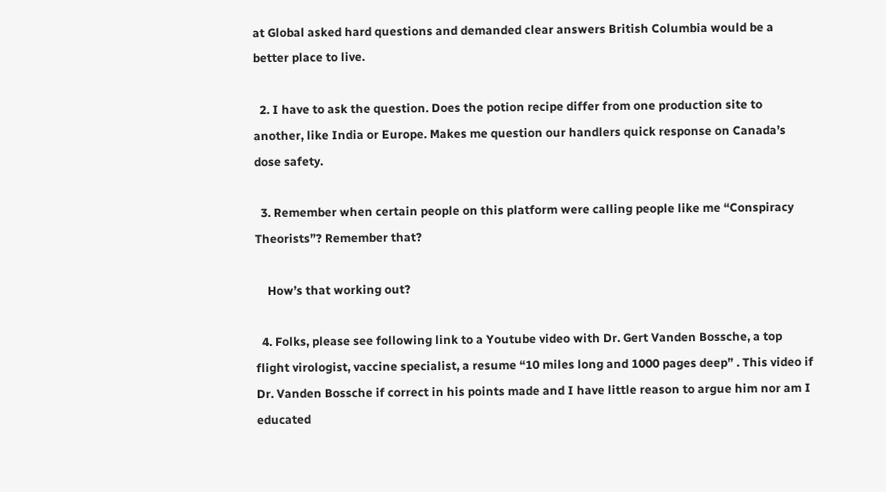at Global asked hard questions and demanded clear answers British Columbia would be a better place to live.

  2. I have to ask the question. Does the potion recipe differ from one production site to another, like India or Europe. Makes me question our handlers quick response on Canada’s dose safety.

  3. Remember when certain people on this platform were calling people like me “Conspiracy Theorists”? Remember that?

    How’s that working out?

  4. Folks, please see following link to a Youtube video with Dr. Gert Vanden Bossche, a top flight virologist, vaccine specialist, a resume “10 miles long and 1000 pages deep” . This video if Dr. Vanden Bossche if correct in his points made and I have little reason to argue him nor am I educated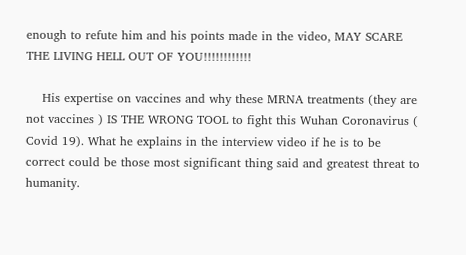enough to refute him and his points made in the video, MAY SCARE THE LIVING HELL OUT OF YOU!!!!!!!!!!!!

    His expertise on vaccines and why these MRNA treatments (they are not vaccines ) IS THE WRONG TOOL to fight this Wuhan Coronavirus ( Covid 19). What he explains in the interview video if he is to be correct could be those most significant thing said and greatest threat to humanity.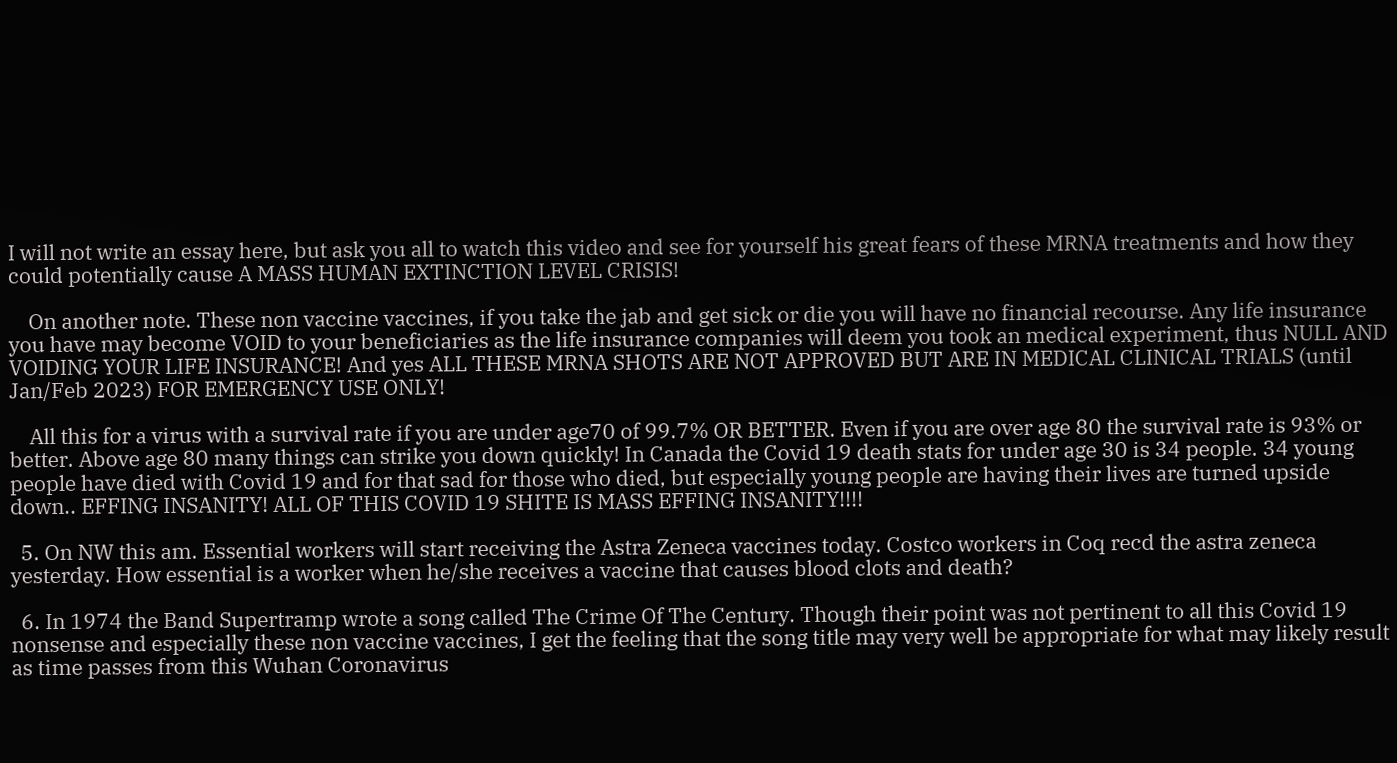I will not write an essay here, but ask you all to watch this video and see for yourself his great fears of these MRNA treatments and how they could potentially cause A MASS HUMAN EXTINCTION LEVEL CRISIS!

    On another note. These non vaccine vaccines, if you take the jab and get sick or die you will have no financial recourse. Any life insurance you have may become VOID to your beneficiaries as the life insurance companies will deem you took an medical experiment, thus NULL AND VOIDING YOUR LIFE INSURANCE! And yes ALL THESE MRNA SHOTS ARE NOT APPROVED BUT ARE IN MEDICAL CLINICAL TRIALS (until Jan/Feb 2023) FOR EMERGENCY USE ONLY!

    All this for a virus with a survival rate if you are under age70 of 99.7% OR BETTER. Even if you are over age 80 the survival rate is 93% or better. Above age 80 many things can strike you down quickly! In Canada the Covid 19 death stats for under age 30 is 34 people. 34 young people have died with Covid 19 and for that sad for those who died, but especially young people are having their lives are turned upside down.. EFFING INSANITY! ALL OF THIS COVID 19 SHITE IS MASS EFFING INSANITY!!!!

  5. On NW this am. Essential workers will start receiving the Astra Zeneca vaccines today. Costco workers in Coq recd the astra zeneca yesterday. How essential is a worker when he/she receives a vaccine that causes blood clots and death?

  6. In 1974 the Band Supertramp wrote a song called The Crime Of The Century. Though their point was not pertinent to all this Covid 19 nonsense and especially these non vaccine vaccines, I get the feeling that the song title may very well be appropriate for what may likely result as time passes from this Wuhan Coronavirus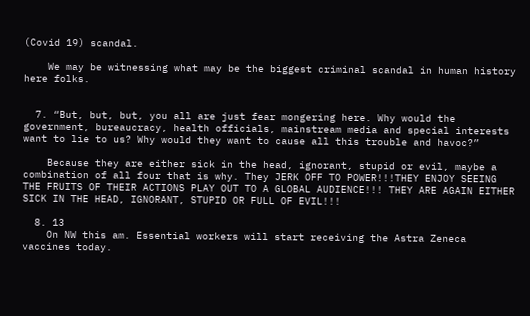(Covid 19) scandal.

    We may be witnessing what may be the biggest criminal scandal in human history here folks.


  7. “But, but, but, you all are just fear mongering here. Why would the government, bureaucracy, health officials, mainstream media and special interests want to lie to us? Why would they want to cause all this trouble and havoc?”

    Because they are either sick in the head, ignorant, stupid or evil, maybe a combination of all four that is why. They JERK OFF TO POWER!!!THEY ENJOY SEEING THE FRUITS OF THEIR ACTIONS PLAY OUT TO A GLOBAL AUDIENCE!!! THEY ARE AGAIN EITHER SICK IN THE HEAD, IGNORANT, STUPID OR FULL OF EVIL!!!

  8. 13
    On NW this am. Essential workers will start receiving the Astra Zeneca vaccines today.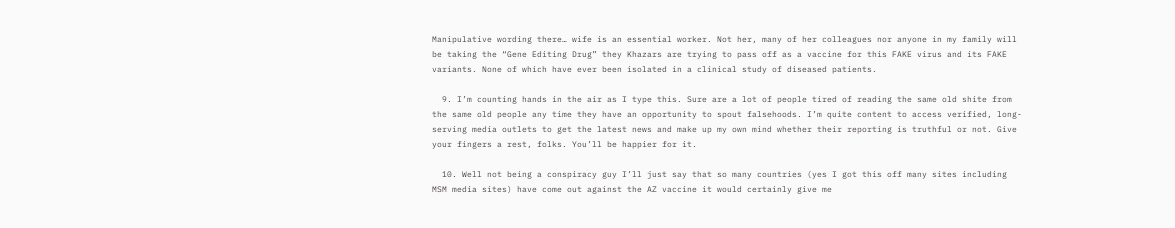Manipulative wording there… wife is an essential worker. Not her, many of her colleagues nor anyone in my family will be taking the “Gene Editing Drug” they Khazars are trying to pass off as a vaccine for this FAKE virus and its FAKE variants. None of which have ever been isolated in a clinical study of diseased patients.

  9. I’m counting hands in the air as I type this. Sure are a lot of people tired of reading the same old shite from the same old people any time they have an opportunity to spout falsehoods. I’m quite content to access verified, long-serving media outlets to get the latest news and make up my own mind whether their reporting is truthful or not. Give your fingers a rest, folks. You’ll be happier for it.

  10. Well not being a conspiracy guy I’ll just say that so many countries (yes I got this off many sites including MSM media sites) have come out against the AZ vaccine it would certainly give me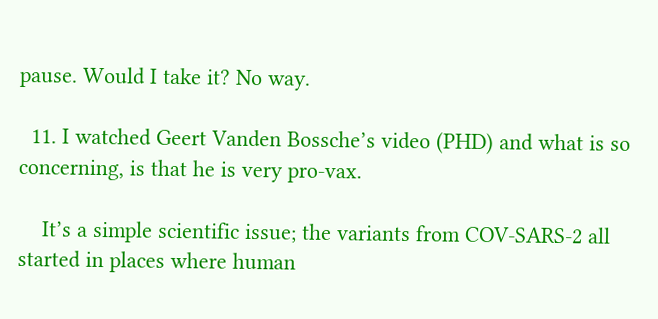pause. Would I take it? No way.

  11. I watched Geert Vanden Bossche’s video (PHD) and what is so concerning, is that he is very pro-vax.

    It’s a simple scientific issue; the variants from COV-SARS-2 all started in places where human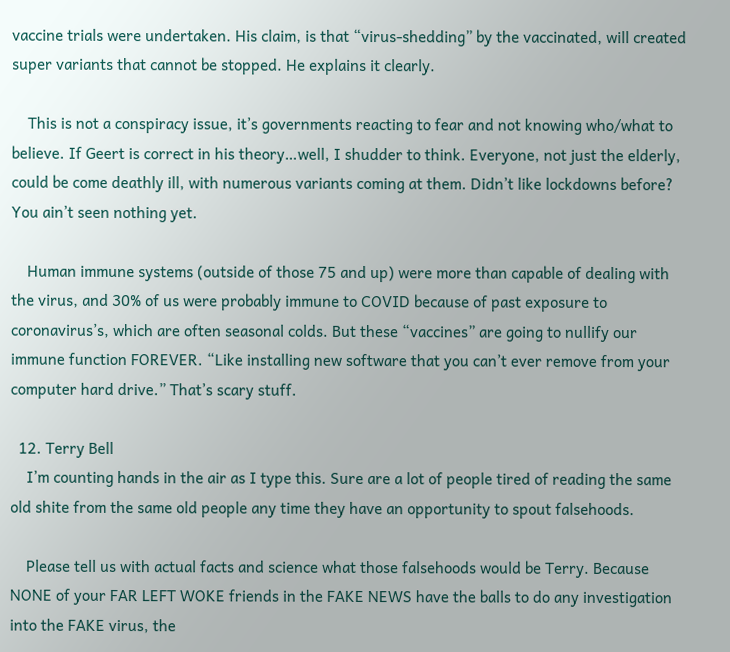vaccine trials were undertaken. His claim, is that “virus-shedding” by the vaccinated, will created super variants that cannot be stopped. He explains it clearly.

    This is not a conspiracy issue, it’s governments reacting to fear and not knowing who/what to believe. If Geert is correct in his theory…well, I shudder to think. Everyone, not just the elderly, could be come deathly ill, with numerous variants coming at them. Didn’t like lockdowns before? You ain’t seen nothing yet.

    Human immune systems (outside of those 75 and up) were more than capable of dealing with the virus, and 30% of us were probably immune to COVID because of past exposure to coronavirus’s, which are often seasonal colds. But these “vaccines” are going to nullify our immune function FOREVER. “Like installing new software that you can’t ever remove from your computer hard drive.” That’s scary stuff.

  12. Terry Bell
    I’m counting hands in the air as I type this. Sure are a lot of people tired of reading the same old shite from the same old people any time they have an opportunity to spout falsehoods.

    Please tell us with actual facts and science what those falsehoods would be Terry. Because NONE of your FAR LEFT WOKE friends in the FAKE NEWS have the balls to do any investigation into the FAKE virus, the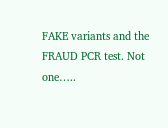FAKE variants and the FRAUD PCR test. Not one…..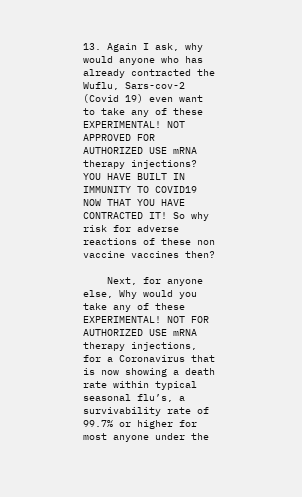13. Again I ask, why would anyone who has already contracted the Wuflu, Sars-cov-2 (Covid 19) even want to take any of these EXPERIMENTAL! NOT APPROVED FOR AUTHORIZED USE mRNA therapy injections? YOU HAVE BUILT IN IMMUNITY TO COVID19 NOW THAT YOU HAVE CONTRACTED IT! So why risk for adverse reactions of these non vaccine vaccines then?

    Next, for anyone else, Why would you take any of these EXPERIMENTAL! NOT FOR AUTHORIZED USE mRNA therapy injections, for a Coronavirus that is now showing a death rate within typical seasonal flu’s, a survivability rate of 99.7% or higher for most anyone under the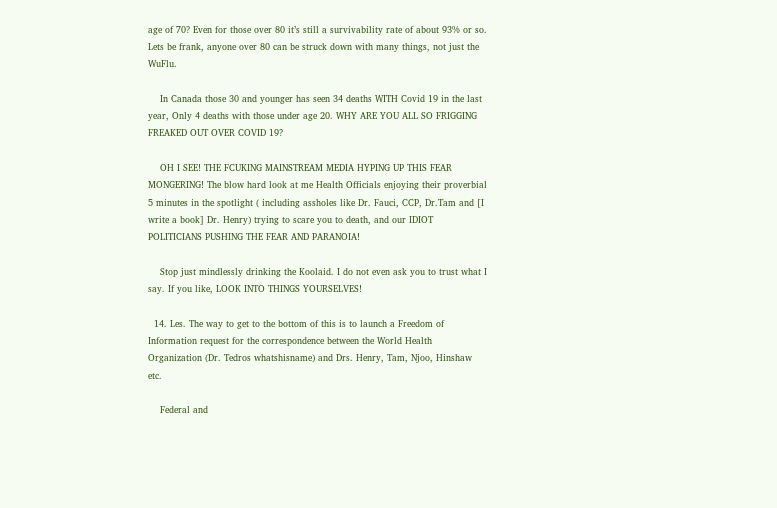age of 70? Even for those over 80 it’s still a survivability rate of about 93% or so. Lets be frank, anyone over 80 can be struck down with many things, not just the WuFlu.

    In Canada those 30 and younger has seen 34 deaths WITH Covid 19 in the last year, Only 4 deaths with those under age 20. WHY ARE YOU ALL SO FRIGGING FREAKED OUT OVER COVID 19?

    OH I SEE! THE FCUKING MAINSTREAM MEDIA HYPING UP THIS FEAR MONGERING! The blow hard look at me Health Officials enjoying their proverbial 5 minutes in the spotlight ( including assholes like Dr. Fauci, CCP, Dr.Tam and [I write a book] Dr. Henry) trying to scare you to death, and our IDIOT POLITICIANS PUSHING THE FEAR AND PARANOIA!

    Stop just mindlessly drinking the Koolaid. I do not even ask you to trust what I say. If you like, LOOK INTO THINGS YOURSELVES!

  14. Les. The way to get to the bottom of this is to launch a Freedom of Information request for the correspondence between the World Health Organization (Dr. Tedros whatshisname) and Drs. Henry, Tam, Njoo, Hinshaw etc.

    Federal and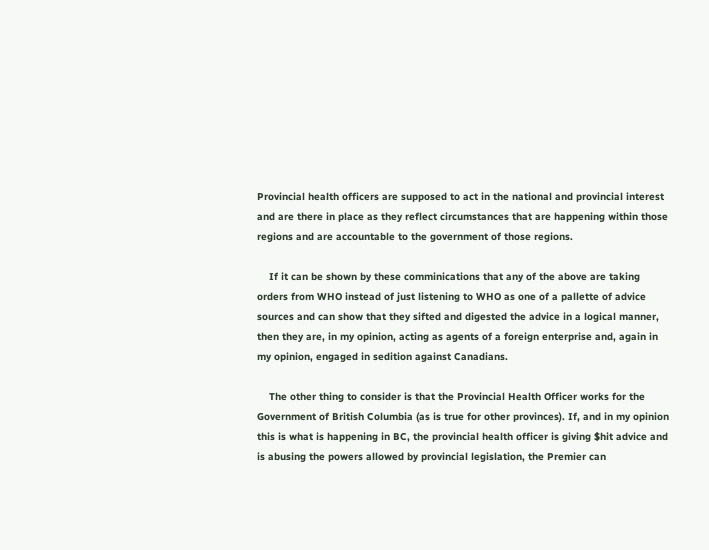Provincial health officers are supposed to act in the national and provincial interest and are there in place as they reflect circumstances that are happening within those regions and are accountable to the government of those regions.

    If it can be shown by these comminications that any of the above are taking orders from WHO instead of just listening to WHO as one of a pallette of advice sources and can show that they sifted and digested the advice in a logical manner, then they are, in my opinion, acting as agents of a foreign enterprise and, again in my opinion, engaged in sedition against Canadians.

    The other thing to consider is that the Provincial Health Officer works for the Government of British Columbia (as is true for other provinces). If, and in my opinion this is what is happening in BC, the provincial health officer is giving $hit advice and is abusing the powers allowed by provincial legislation, the Premier can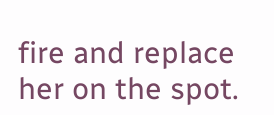fire and replace her on the spot.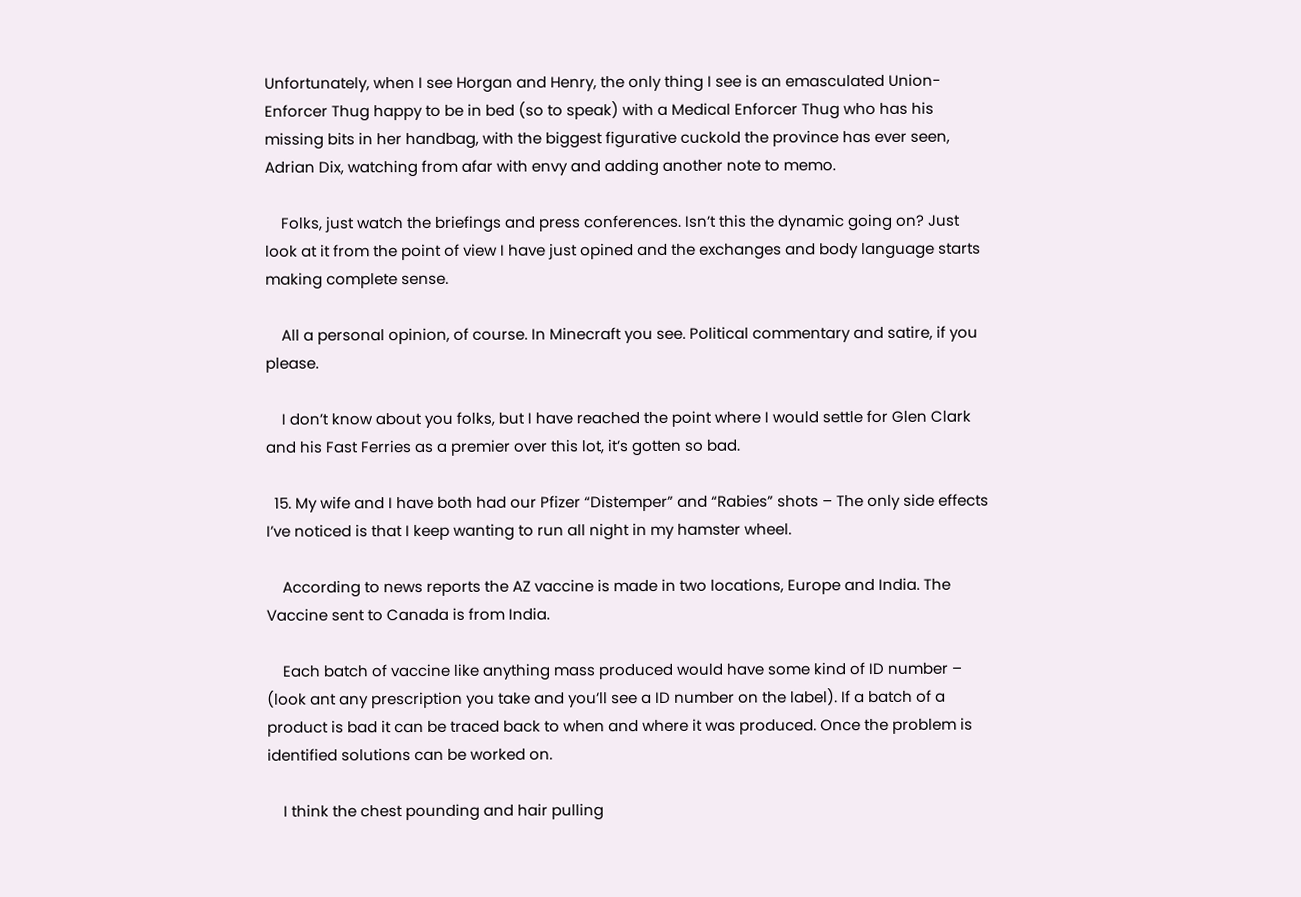Unfortunately, when I see Horgan and Henry, the only thing I see is an emasculated Union-Enforcer Thug happy to be in bed (so to speak) with a Medical Enforcer Thug who has his missing bits in her handbag, with the biggest figurative cuckold the province has ever seen, Adrian Dix, watching from afar with envy and adding another note to memo.

    Folks, just watch the briefings and press conferences. Isn’t this the dynamic going on? Just look at it from the point of view I have just opined and the exchanges and body language starts making complete sense.

    All a personal opinion, of course. In Minecraft you see. Political commentary and satire, if you please.

    I don’t know about you folks, but I have reached the point where I would settle for Glen Clark and his Fast Ferries as a premier over this lot, it’s gotten so bad.

  15. My wife and I have both had our Pfizer “Distemper” and “Rabies” shots – The only side effects I’ve noticed is that I keep wanting to run all night in my hamster wheel.

    According to news reports the AZ vaccine is made in two locations, Europe and India. The Vaccine sent to Canada is from India.

    Each batch of vaccine like anything mass produced would have some kind of ID number – (look ant any prescription you take and you’ll see a ID number on the label). If a batch of a product is bad it can be traced back to when and where it was produced. Once the problem is identified solutions can be worked on.

    I think the chest pounding and hair pulling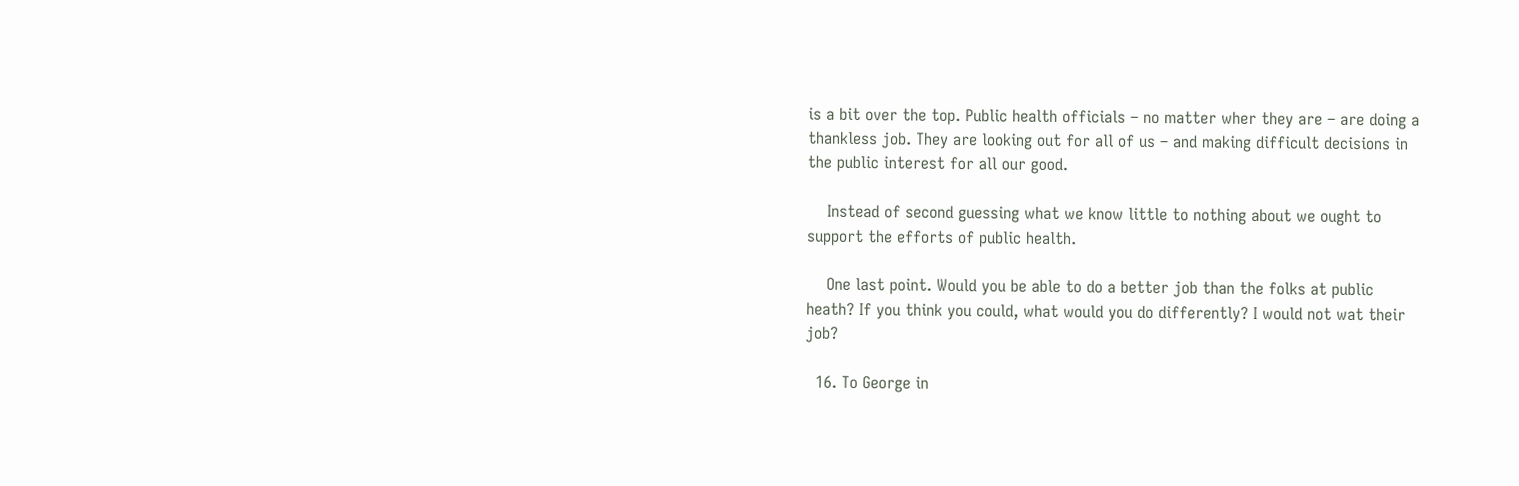is a bit over the top. Public health officials – no matter wher they are – are doing a thankless job. They are looking out for all of us – and making difficult decisions in the public interest for all our good.

    Instead of second guessing what we know little to nothing about we ought to support the efforts of public health.

    One last point. Would you be able to do a better job than the folks at public heath? If you think you could, what would you do differently? I would not wat their job?

  16. To George in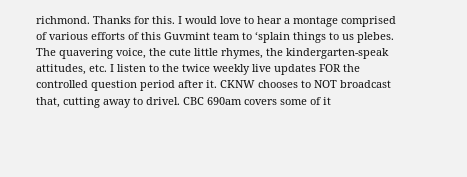richmond. Thanks for this. I would love to hear a montage comprised of various efforts of this Guvmint team to ‘splain things to us plebes. The quavering voice, the cute little rhymes, the kindergarten-speak attitudes, etc. I listen to the twice weekly live updates FOR the controlled question period after it. CKNW chooses to NOT broadcast that, cutting away to drivel. CBC 690am covers some of it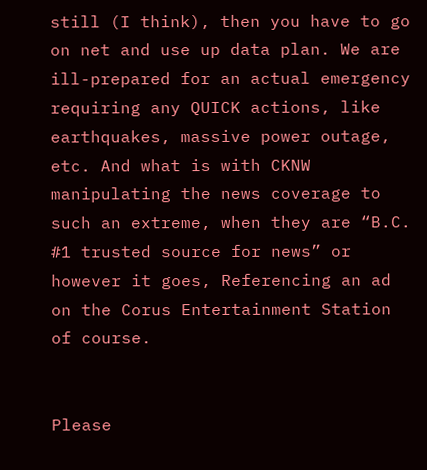still (I think), then you have to go on net and use up data plan. We are ill-prepared for an actual emergency requiring any QUICK actions, like earthquakes, massive power outage, etc. And what is with CKNW manipulating the news coverage to such an extreme, when they are “B.C. #1 trusted source for news” or however it goes, Referencing an ad on the Corus Entertainment Station of course.


Please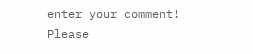enter your comment!
Please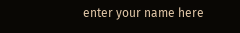enter your name here